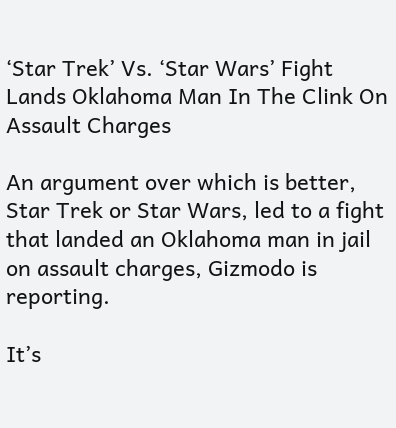‘Star Trek’ Vs. ‘Star Wars’ Fight Lands Oklahoma Man In The Clink On Assault Charges

An argument over which is better, Star Trek or Star Wars, led to a fight that landed an Oklahoma man in jail on assault charges, Gizmodo is reporting.

It’s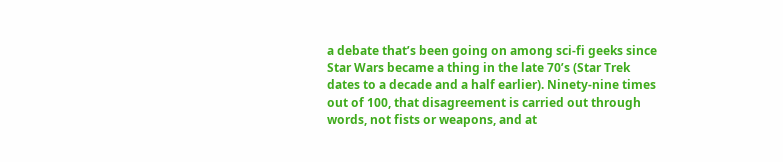a debate that’s been going on among sci-fi geeks since Star Wars became a thing in the late 70’s (Star Trek dates to a decade and a half earlier). Ninety-nine times out of 100, that disagreement is carried out through words, not fists or weapons, and at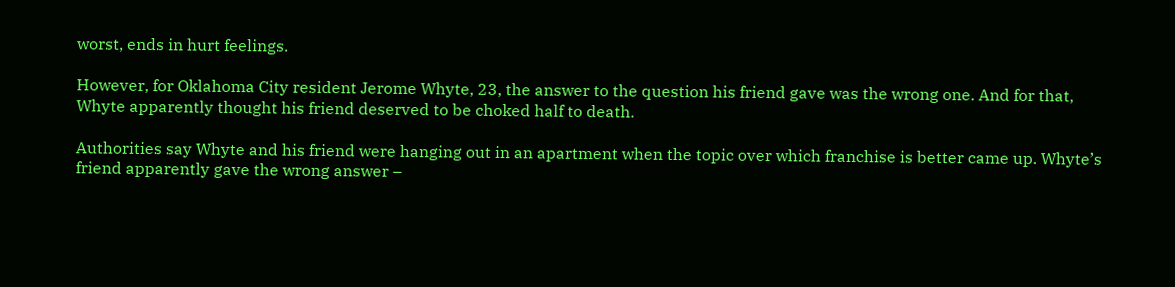worst, ends in hurt feelings.

However, for Oklahoma City resident Jerome Whyte, 23, the answer to the question his friend gave was the wrong one. And for that, Whyte apparently thought his friend deserved to be choked half to death.

Authorities say Whyte and his friend were hanging out in an apartment when the topic over which franchise is better came up. Whyte’s friend apparently gave the wrong answer –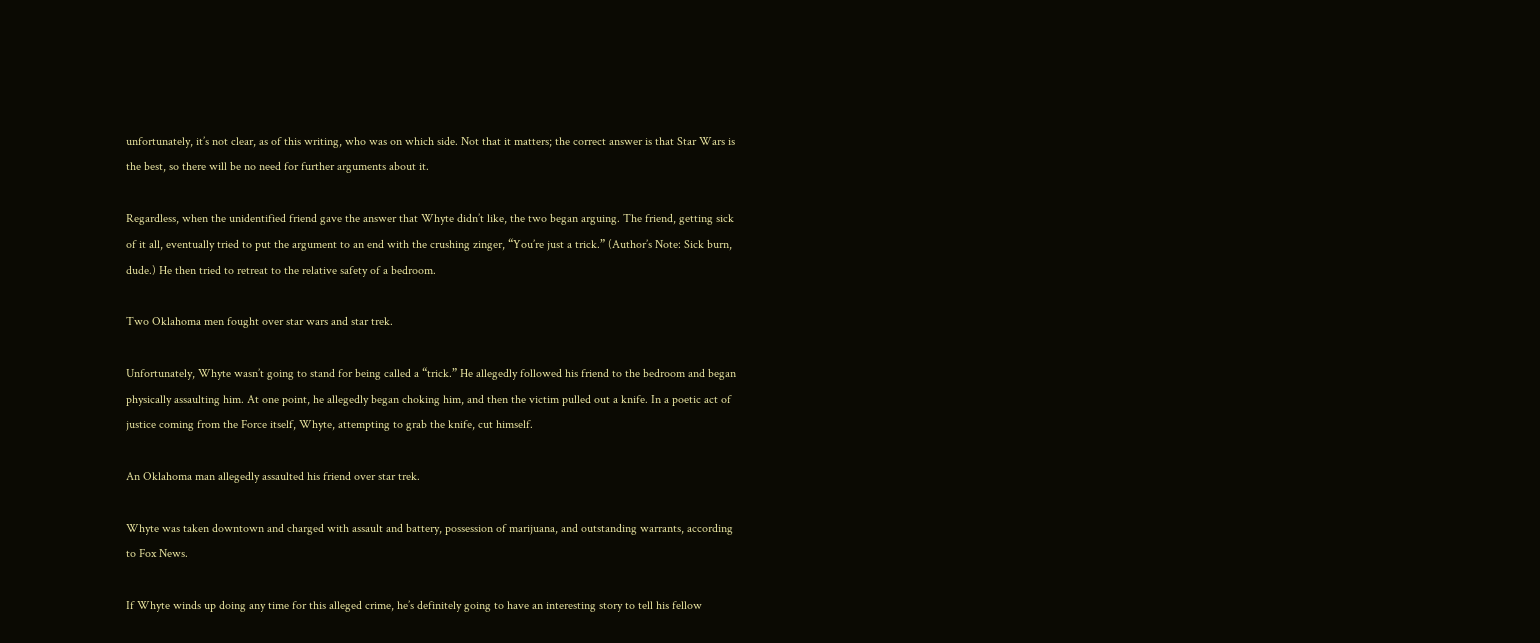unfortunately, it’s not clear, as of this writing, who was on which side. Not that it matters; the correct answer is that Star Wars is the best, so there will be no need for further arguments about it.

Regardless, when the unidentified friend gave the answer that Whyte didn’t like, the two began arguing. The friend, getting sick of it all, eventually tried to put the argument to an end with the crushing zinger, “You’re just a trick.” (Author’s Note: Sick burn, dude.) He then tried to retreat to the relative safety of a bedroom.

Two Oklahoma men fought over star wars and star trek.

Unfortunately, Whyte wasn’t going to stand for being called a “trick.” He allegedly followed his friend to the bedroom and began physically assaulting him. At one point, he allegedly began choking him, and then the victim pulled out a knife. In a poetic act of justice coming from the Force itself, Whyte, attempting to grab the knife, cut himself.

An Oklahoma man allegedly assaulted his friend over star trek.

Whyte was taken downtown and charged with assault and battery, possession of marijuana, and outstanding warrants, according to Fox News.

If Whyte winds up doing any time for this alleged crime, he’s definitely going to have an interesting story to tell his fellow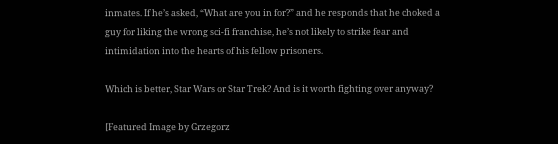inmates. If he’s asked, “What are you in for?” and he responds that he choked a guy for liking the wrong sci-fi franchise, he’s not likely to strike fear and intimidation into the hearts of his fellow prisoners.

Which is better, Star Wars or Star Trek? And is it worth fighting over anyway?

[Featured Image by Grzegorz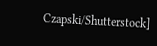Czapski/Shutterstock]